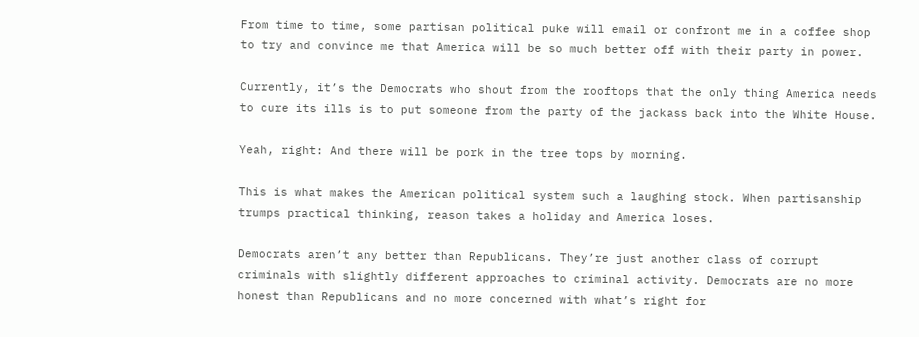From time to time, some partisan political puke will email or confront me in a coffee shop to try and convince me that America will be so much better off with their party in power.

Currently, it’s the Democrats who shout from the rooftops that the only thing America needs to cure its ills is to put someone from the party of the jackass back into the White House.

Yeah, right: And there will be pork in the tree tops by morning.

This is what makes the American political system such a laughing stock. When partisanship trumps practical thinking, reason takes a holiday and America loses.

Democrats aren’t any better than Republicans. They’re just another class of corrupt criminals with slightly different approaches to criminal activity. Democrats are no more honest than Republicans and no more concerned with what’s right for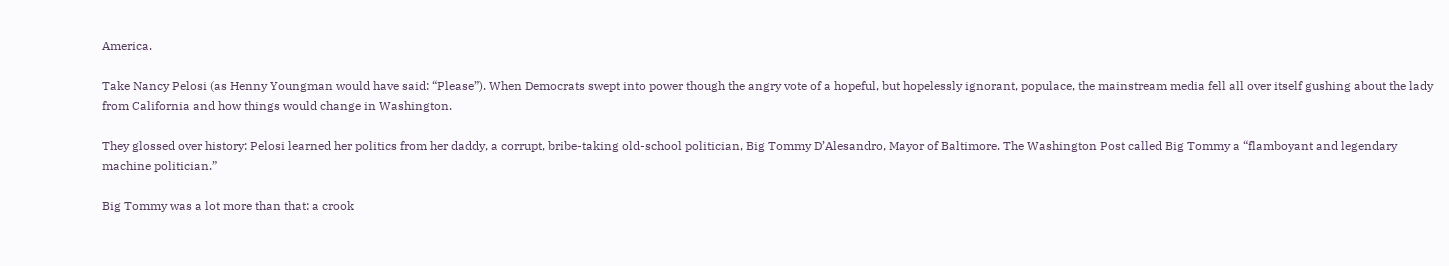America.

Take Nancy Pelosi (as Henny Youngman would have said: “Please”). When Democrats swept into power though the angry vote of a hopeful, but hopelessly ignorant, populace, the mainstream media fell all over itself gushing about the lady from California and how things would change in Washington.

They glossed over history: Pelosi learned her politics from her daddy, a corrupt, bribe-taking old-school politician, Big Tommy D’Alesandro, Mayor of Baltimore. The Washington Post called Big Tommy a “flamboyant and legendary machine politician.”

Big Tommy was a lot more than that: a crook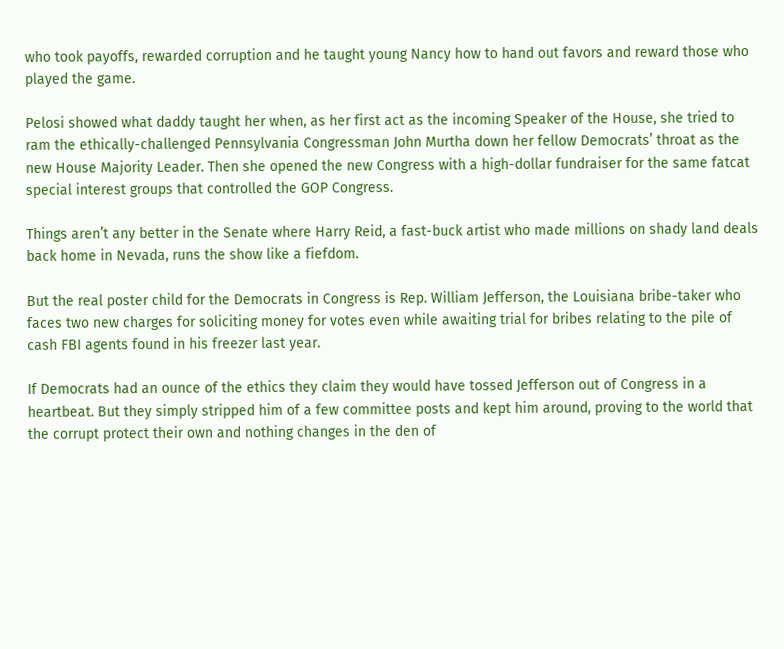who took payoffs, rewarded corruption and he taught young Nancy how to hand out favors and reward those who played the game.

Pelosi showed what daddy taught her when, as her first act as the incoming Speaker of the House, she tried to ram the ethically-challenged Pennsylvania Congressman John Murtha down her fellow Democrats’ throat as the new House Majority Leader. Then she opened the new Congress with a high-dollar fundraiser for the same fatcat special interest groups that controlled the GOP Congress.

Things aren’t any better in the Senate where Harry Reid, a fast-buck artist who made millions on shady land deals back home in Nevada, runs the show like a fiefdom.

But the real poster child for the Democrats in Congress is Rep. William Jefferson, the Louisiana bribe-taker who faces two new charges for soliciting money for votes even while awaiting trial for bribes relating to the pile of cash FBI agents found in his freezer last year.

If Democrats had an ounce of the ethics they claim they would have tossed Jefferson out of Congress in a heartbeat. But they simply stripped him of a few committee posts and kept him around, proving to the world that the corrupt protect their own and nothing changes in the den of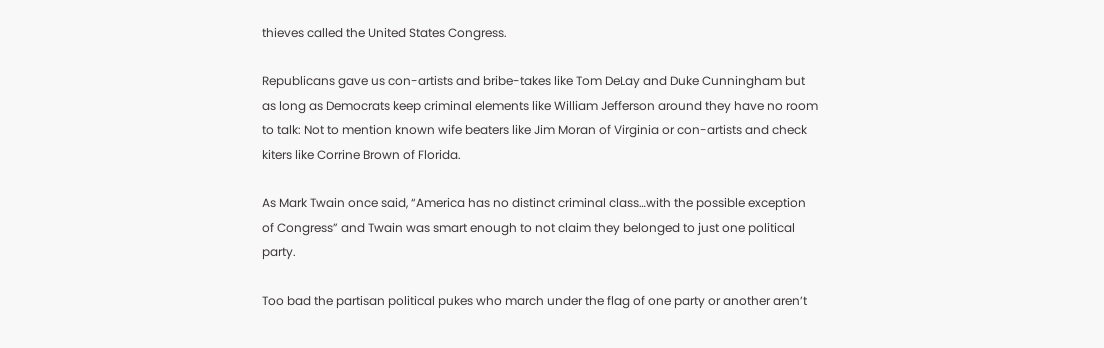thieves called the United States Congress.

Republicans gave us con-artists and bribe-takes like Tom DeLay and Duke Cunningham but as long as Democrats keep criminal elements like William Jefferson around they have no room to talk: Not to mention known wife beaters like Jim Moran of Virginia or con-artists and check kiters like Corrine Brown of Florida.

As Mark Twain once said, “America has no distinct criminal class…with the possible exception of Congress” and Twain was smart enough to not claim they belonged to just one political party.

Too bad the partisan political pukes who march under the flag of one party or another aren’t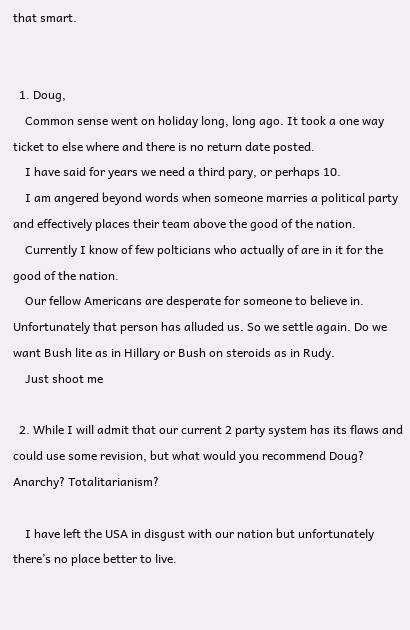that smart.


  1. Doug,
    Common sense went on holiday long, long ago. It took a one way ticket to else where and there is no return date posted.
    I have said for years we need a third pary, or perhaps 10.
    I am angered beyond words when someone marries a political party and effectively places their team above the good of the nation.
    Currently I know of few polticians who actually of are in it for the good of the nation.
    Our fellow Americans are desperate for someone to believe in. Unfortunately that person has alluded us. So we settle again. Do we want Bush lite as in Hillary or Bush on steroids as in Rudy.
    Just shoot me

  2. While I will admit that our current 2 party system has its flaws and could use some revision, but what would you recommend Doug? Anarchy? Totalitarianism?

    I have left the USA in disgust with our nation but unfortunately there’s no place better to live.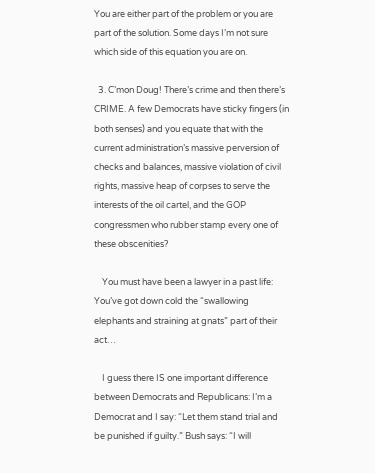You are either part of the problem or you are part of the solution. Some days I’m not sure which side of this equation you are on.

  3. C’mon Doug! There’s crime and then there’s CRIME. A few Democrats have sticky fingers (in both senses) and you equate that with the current administration’s massive perversion of checks and balances, massive violation of civil rights, massive heap of corpses to serve the interests of the oil cartel, and the GOP congressmen who rubber stamp every one of these obscenities?

    You must have been a lawyer in a past life: You’ve got down cold the “swallowing elephants and straining at gnats” part of their act…

    I guess there IS one important difference between Democrats and Republicans: I’m a Democrat and I say: “Let them stand trial and be punished if guilty.” Bush says: “I will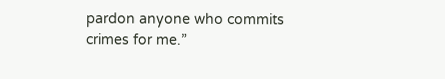pardon anyone who commits crimes for me.”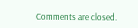Comments are closed.